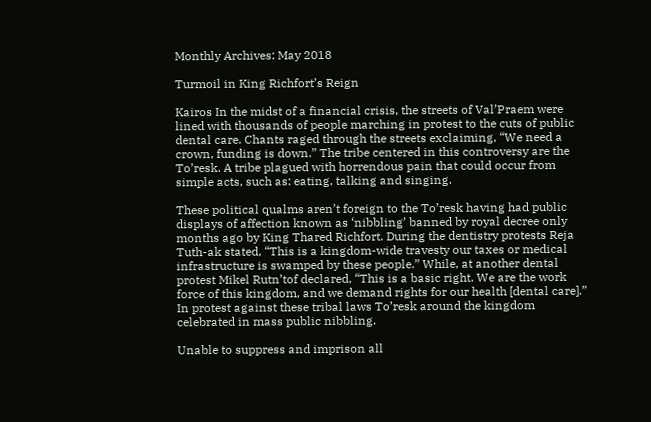Monthly Archives: May 2018

Turmoil in King Richfort’s Reign

Kairos In the midst of a financial crisis, the streets of Val’Praem were lined with thousands of people marching in protest to the cuts of public dental care. Chants raged through the streets exclaiming, “We need a crown, funding is down.” The tribe centered in this controversy are the To’resk. A tribe plagued with horrendous pain that could occur from simple acts, such as: eating, talking and singing.

These political qualms aren’t foreign to the To’resk having had public displays of affection known as ‘nibbling’ banned by royal decree only months ago by King Thared Richfort. During the dentistry protests Reja Tuth-ak stated, “This is a kingdom-wide travesty our taxes or medical infrastructure is swamped by these people.” While, at another dental protest Mikel Rutn’tof declared, “This is a basic right. We are the work force of this kingdom, and we demand rights for our health [dental care].” In protest against these tribal laws To’resk around the kingdom celebrated in mass public nibbling.

Unable to suppress and imprison all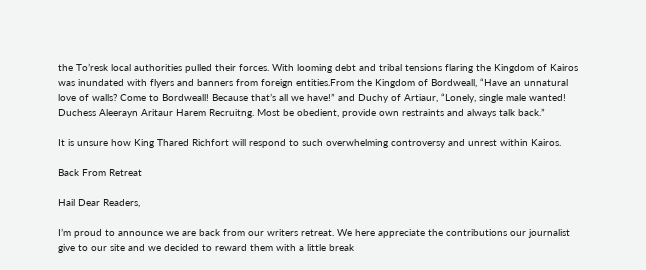the To’resk local authorities pulled their forces. With looming debt and tribal tensions flaring the Kingdom of Kairos was inundated with flyers and banners from foreign entities.From the Kingdom of Bordweall, “Have an unnatural love of walls? Come to Bordweall! Because that’s all we have!” and Duchy of Artiaur, “Lonely, single male wanted! Duchess Aleerayn Aritaur Harem Recruitng. Most be obedient, provide own restraints and always talk back.”

It is unsure how King Thared Richfort will respond to such overwhelming controversy and unrest within Kairos.

Back From Retreat

Hail Dear Readers,

I’m proud to announce we are back from our writers retreat. We here appreciate the contributions our journalist give to our site and we decided to reward them with a little break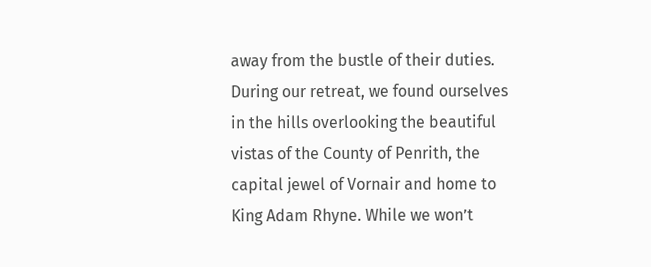away from the bustle of their duties. During our retreat, we found ourselves in the hills overlooking the beautiful vistas of the County of Penrith, the capital jewel of Vornair and home to King Adam Rhyne. While we won’t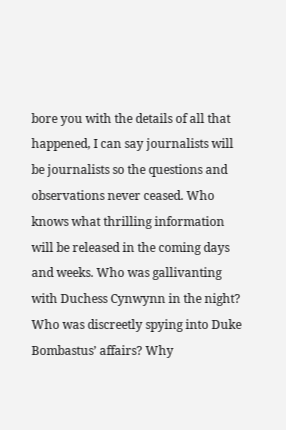bore you with the details of all that happened, I can say journalists will be journalists so the questions and observations never ceased. Who knows what thrilling information will be released in the coming days and weeks. Who was gallivanting with Duchess Cynwynn in the night? Who was discreetly spying into Duke Bombastus’ affairs? Why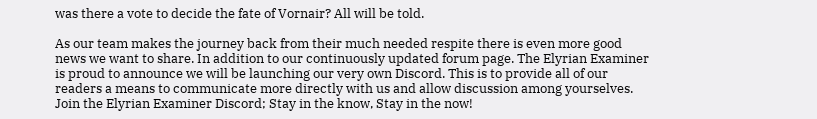was there a vote to decide the fate of Vornair? All will be told.

As our team makes the journey back from their much needed respite there is even more good news we want to share. In addition to our continuously updated forum page. The Elyrian Examiner is proud to announce we will be launching our very own Discord. This is to provide all of our readers a means to communicate more directly with us and allow discussion among yourselves. Join the Elyrian Examiner Discord; Stay in the know, Stay in the now!